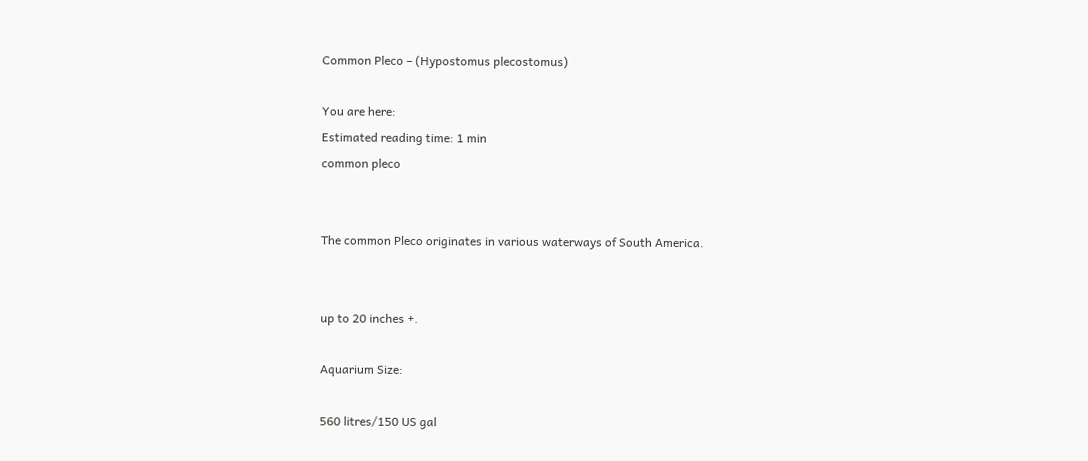Common Pleco – (Hypostomus plecostomus)

You are here:
Estimated reading time: 1 min
common pleco


The common Pleco originates in various waterways of South America.


up to 20 inches +.

Aquarium Size:

560 litres/150 US gal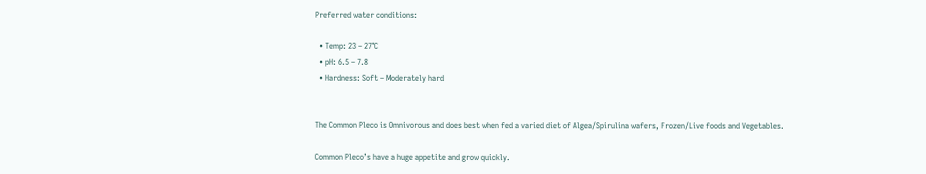Preferred water conditions:

  • Temp: 23 – 27°C
  • pH: 6.5 – 7.8
  • Hardness: Soft – Moderately hard


The Common Pleco is Omnivorous and does best when fed a varied diet of Algea/Spirulina wafers, Frozen/Live foods and Vegetables.

Common Pleco’s have a huge appetite and grow quickly.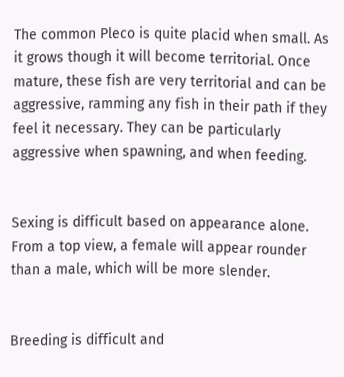The common Pleco is quite placid when small. As it grows though it will become territorial. Once mature, these fish are very territorial and can be aggressive, ramming any fish in their path if they feel it necessary. They can be particularly aggressive when spawning, and when feeding.


Sexing is difficult based on appearance alone. From a top view, a female will appear rounder than a male, which will be more slender.


Breeding is difficult and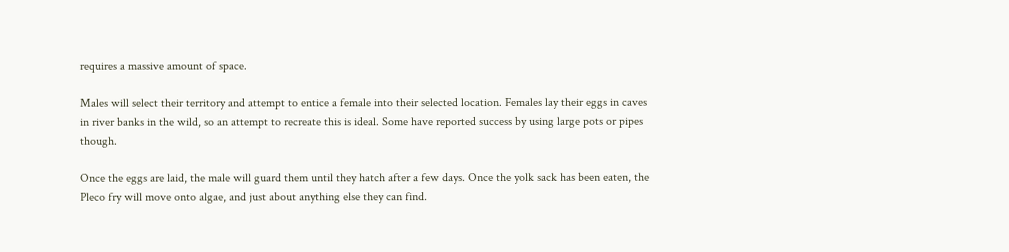requires a massive amount of space.

Males will select their territory and attempt to entice a female into their selected location. Females lay their eggs in caves in river banks in the wild, so an attempt to recreate this is ideal. Some have reported success by using large pots or pipes though.

Once the eggs are laid, the male will guard them until they hatch after a few days. Once the yolk sack has been eaten, the Pleco fry will move onto algae, and just about anything else they can find.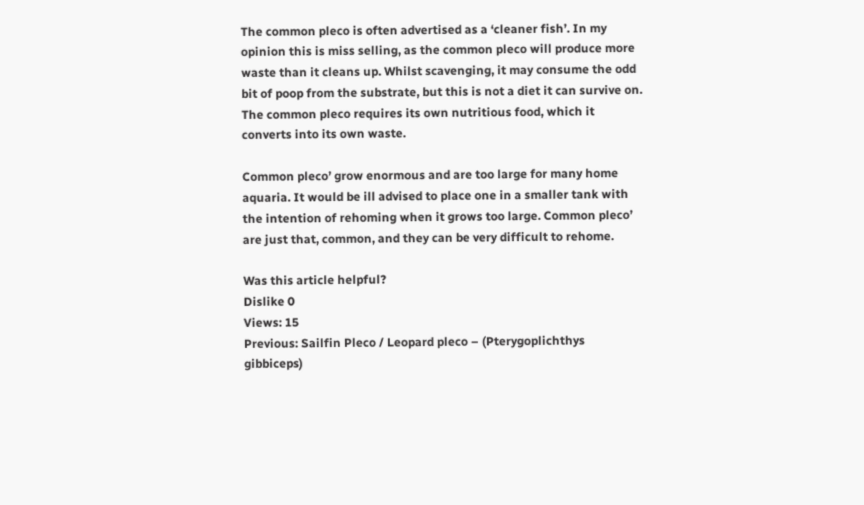The common pleco is often advertised as a ‘cleaner fish’. In my opinion this is miss selling, as the common pleco will produce more waste than it cleans up. Whilst scavenging, it may consume the odd bit of poop from the substrate, but this is not a diet it can survive on. The common pleco requires its own nutritious food, which it converts into its own waste.

Common pleco’ grow enormous and are too large for many home aquaria. It would be ill advised to place one in a smaller tank with the intention of rehoming when it grows too large. Common pleco’ are just that, common, and they can be very difficult to rehome.

Was this article helpful?
Dislike 0
Views: 15
Previous: Sailfin Pleco / Leopard pleco – (Pterygoplichthys gibbiceps)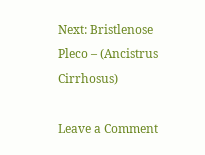Next: Bristlenose Pleco – (Ancistrus Cirrhosus)

Leave a Comment